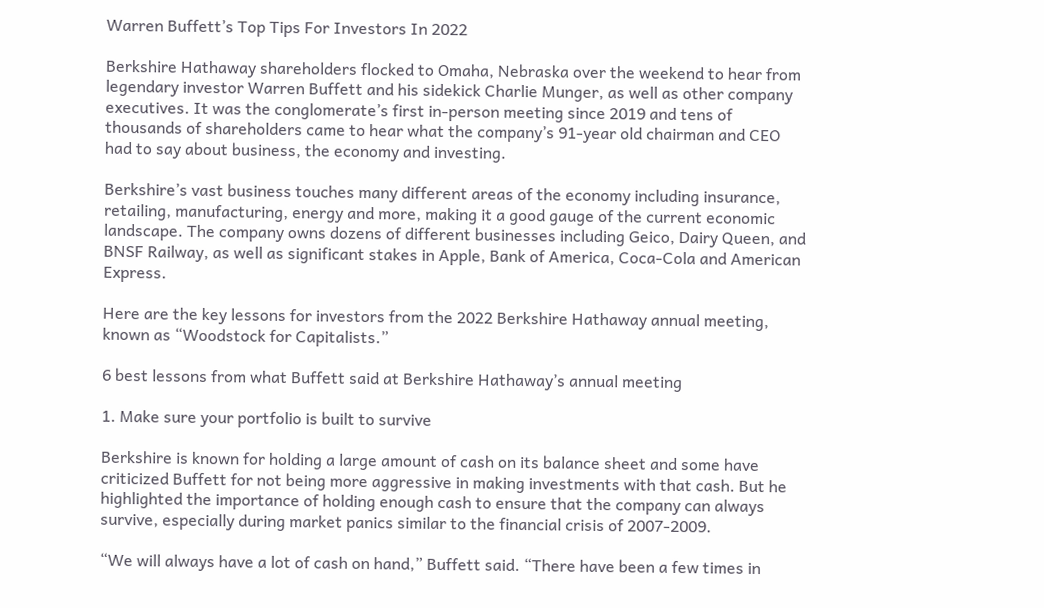Warren Buffett’s Top Tips For Investors In 2022

Berkshire Hathaway shareholders flocked to Omaha, Nebraska over the weekend to hear from legendary investor Warren Buffett and his sidekick Charlie Munger, as well as other company executives. It was the conglomerate’s first in-person meeting since 2019 and tens of thousands of shareholders came to hear what the company’s 91-year old chairman and CEO had to say about business, the economy and investing.

Berkshire’s vast business touches many different areas of the economy including insurance, retailing, manufacturing, energy and more, making it a good gauge of the current economic landscape. The company owns dozens of different businesses including Geico, Dairy Queen, and BNSF Railway, as well as significant stakes in Apple, Bank of America, Coca-Cola and American Express.

Here are the key lessons for investors from the 2022 Berkshire Hathaway annual meeting, known as “Woodstock for Capitalists.”

6 best lessons from what Buffett said at Berkshire Hathaway’s annual meeting

1. Make sure your portfolio is built to survive

Berkshire is known for holding a large amount of cash on its balance sheet and some have criticized Buffett for not being more aggressive in making investments with that cash. But he highlighted the importance of holding enough cash to ensure that the company can always survive, especially during market panics similar to the financial crisis of 2007-2009.

“We will always have a lot of cash on hand,” Buffett said. “There have been a few times in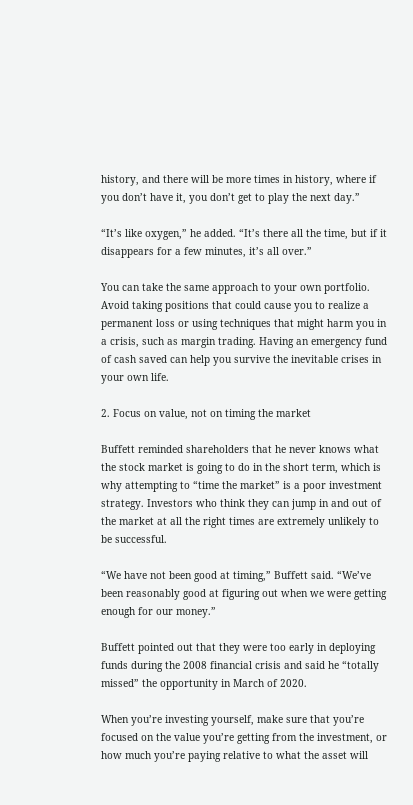history, and there will be more times in history, where if you don’t have it, you don’t get to play the next day.”

“It’s like oxygen,” he added. “It’s there all the time, but if it disappears for a few minutes, it’s all over.”

You can take the same approach to your own portfolio. Avoid taking positions that could cause you to realize a permanent loss or using techniques that might harm you in a crisis, such as margin trading. Having an emergency fund of cash saved can help you survive the inevitable crises in your own life.

2. Focus on value, not on timing the market

Buffett reminded shareholders that he never knows what the stock market is going to do in the short term, which is why attempting to “time the market” is a poor investment strategy. Investors who think they can jump in and out of the market at all the right times are extremely unlikely to be successful.

“We have not been good at timing,” Buffett said. “We’ve been reasonably good at figuring out when we were getting enough for our money.”

Buffett pointed out that they were too early in deploying funds during the 2008 financial crisis and said he “totally missed” the opportunity in March of 2020.

When you’re investing yourself, make sure that you’re focused on the value you’re getting from the investment, or how much you’re paying relative to what the asset will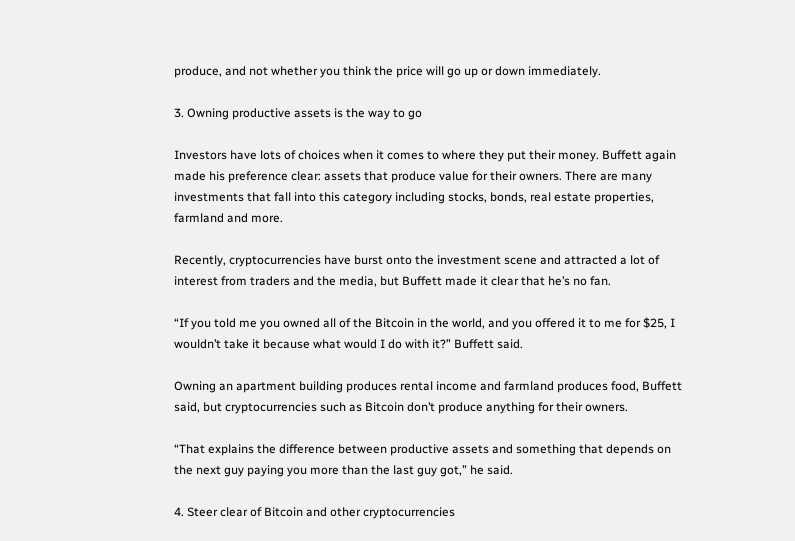produce, and not whether you think the price will go up or down immediately.

3. Owning productive assets is the way to go

Investors have lots of choices when it comes to where they put their money. Buffett again made his preference clear: assets that produce value for their owners. There are many investments that fall into this category including stocks, bonds, real estate properties, farmland and more.

Recently, cryptocurrencies have burst onto the investment scene and attracted a lot of interest from traders and the media, but Buffett made it clear that he’s no fan.

“If you told me you owned all of the Bitcoin in the world, and you offered it to me for $25, I wouldn’t take it because what would I do with it?” Buffett said.

Owning an apartment building produces rental income and farmland produces food, Buffett said, but cryptocurrencies such as Bitcoin don’t produce anything for their owners.

“That explains the difference between productive assets and something that depends on the next guy paying you more than the last guy got,” he said.

4. Steer clear of Bitcoin and other cryptocurrencies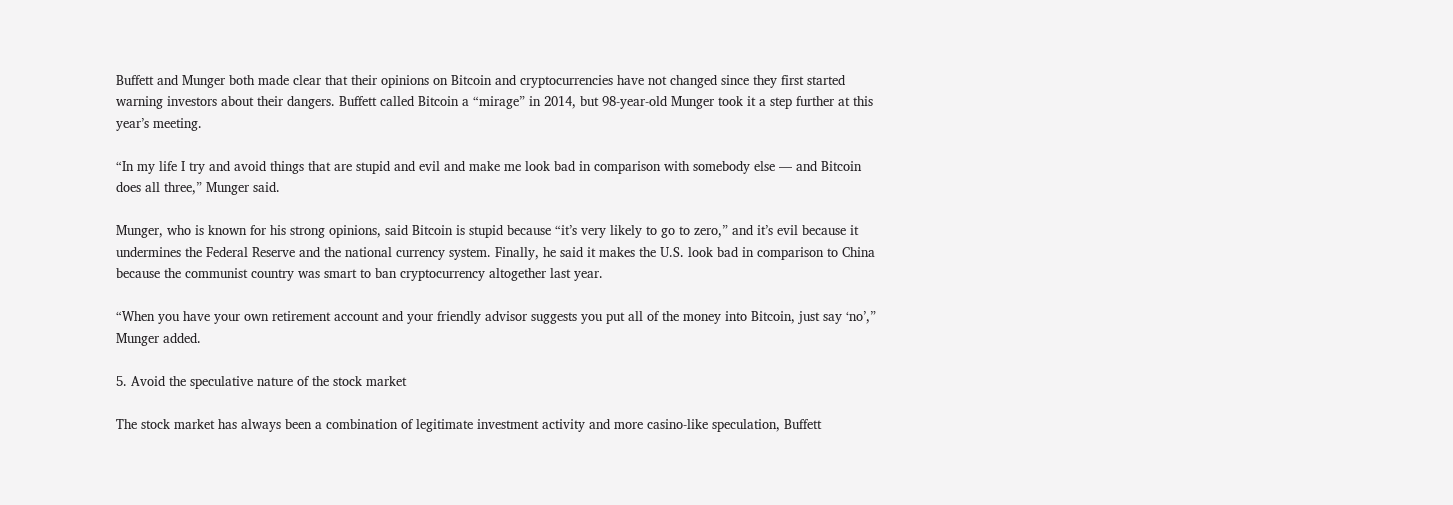Buffett and Munger both made clear that their opinions on Bitcoin and cryptocurrencies have not changed since they first started warning investors about their dangers. Buffett called Bitcoin a “mirage” in 2014, but 98-year-old Munger took it a step further at this year’s meeting.

“In my life I try and avoid things that are stupid and evil and make me look bad in comparison with somebody else — and Bitcoin does all three,” Munger said.

Munger, who is known for his strong opinions, said Bitcoin is stupid because “it’s very likely to go to zero,” and it’s evil because it undermines the Federal Reserve and the national currency system. Finally, he said it makes the U.S. look bad in comparison to China because the communist country was smart to ban cryptocurrency altogether last year.

“When you have your own retirement account and your friendly advisor suggests you put all of the money into Bitcoin, just say ‘no’,” Munger added.

5. Avoid the speculative nature of the stock market

The stock market has always been a combination of legitimate investment activity and more casino-like speculation, Buffett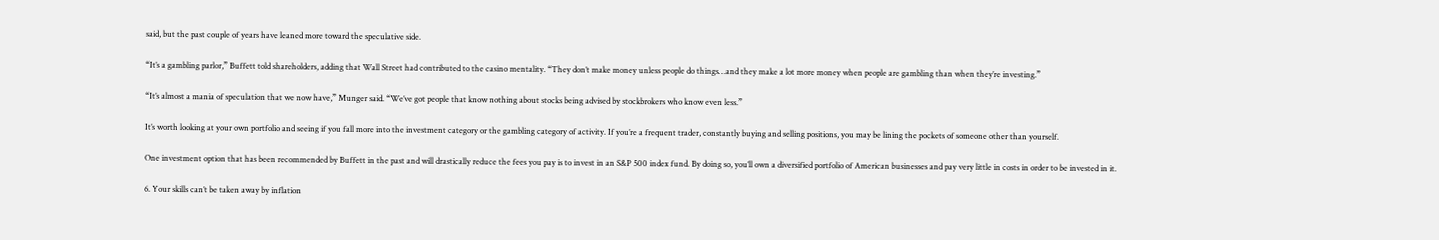said, but the past couple of years have leaned more toward the speculative side.

“It’s a gambling parlor,” Buffett told shareholders, adding that Wall Street had contributed to the casino mentality. “They don’t make money unless people do things…and they make a lot more money when people are gambling than when they’re investing.”

“It’s almost a mania of speculation that we now have,” Munger said. “We’ve got people that know nothing about stocks being advised by stockbrokers who know even less.”

It’s worth looking at your own portfolio and seeing if you fall more into the investment category or the gambling category of activity. If you’re a frequent trader, constantly buying and selling positions, you may be lining the pockets of someone other than yourself.

One investment option that has been recommended by Buffett in the past and will drastically reduce the fees you pay is to invest in an S&P 500 index fund. By doing so, you’ll own a diversified portfolio of American businesses and pay very little in costs in order to be invested in it.

6. Your skills can’t be taken away by inflation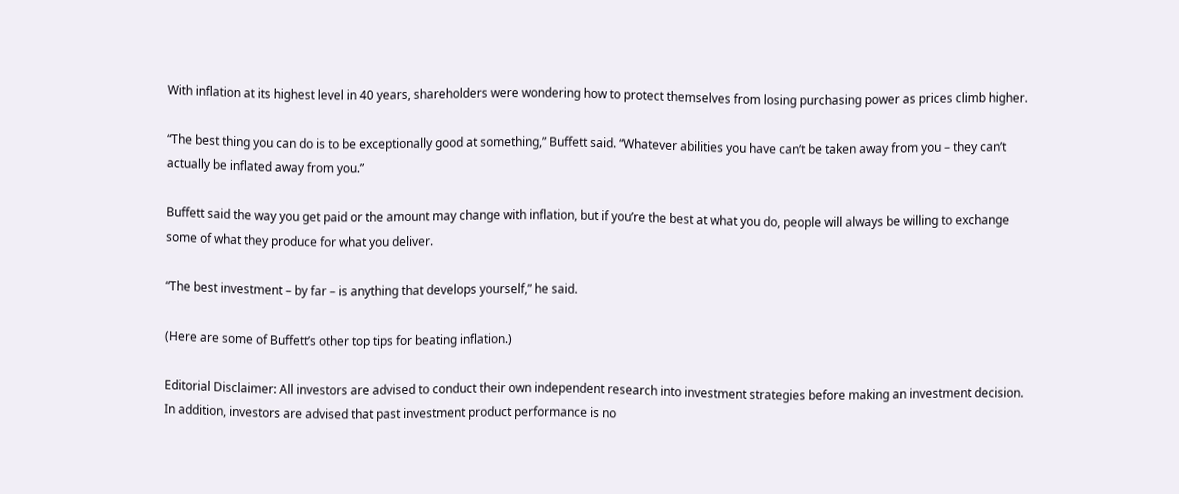With inflation at its highest level in 40 years, shareholders were wondering how to protect themselves from losing purchasing power as prices climb higher.

“The best thing you can do is to be exceptionally good at something,” Buffett said. “Whatever abilities you have can’t be taken away from you – they can’t actually be inflated away from you.”

Buffett said the way you get paid or the amount may change with inflation, but if you’re the best at what you do, people will always be willing to exchange some of what they produce for what you deliver.

“The best investment – by far – is anything that develops yourself,” he said.

(Here are some of Buffett’s other top tips for beating inflation.)

Editorial Disclaimer: All investors are advised to conduct their own independent research into investment strategies before making an investment decision. In addition, investors are advised that past investment product performance is no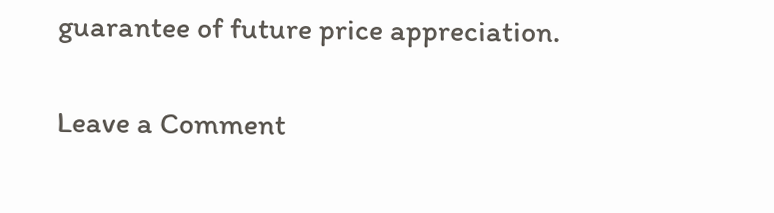guarantee of future price appreciation.

Leave a Comment